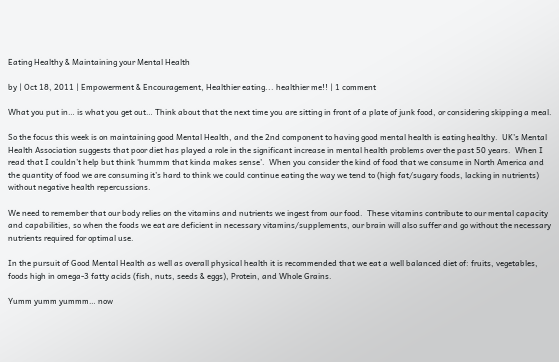Eating Healthy & Maintaining your Mental Health

by | Oct 18, 2011 | Empowerment & Encouragement, Healthier eating... healthier me!! | 1 comment

What you put in… is what you get out… Think about that the next time you are sitting in front of a plate of junk food, or considering skipping a meal.

So the focus this week is on maintaining good Mental Health, and the 2nd component to having good mental health is eating healthy.  UK’s Mental Health Association suggests that poor diet has played a role in the significant increase in mental health problems over the past 50 years.  When I read that I couldn’t help but think ‘hummm that kinda makes sense’.  When you consider the kind of food that we consume in North America and the quantity of food we are consuming it’s hard to think we could continue eating the way we tend to (high fat/sugary foods, lacking in nutrients) without negative health repercussions.

We need to remember that our body relies on the vitamins and nutrients we ingest from our food.  These vitamins contribute to our mental capacity and capabilities, so when the foods we eat are deficient in necessary vitamins/supplements, our brain will also suffer and go without the necessary nutrients required for optimal use.

In the pursuit of Good Mental Health as well as overall physical health it is recommended that we eat a well balanced diet of: fruits, vegetables, foods high in omega-3 fatty acids (fish, nuts, seeds & eggs), Protein, and Whole Grains.

Yumm yumm yummm… now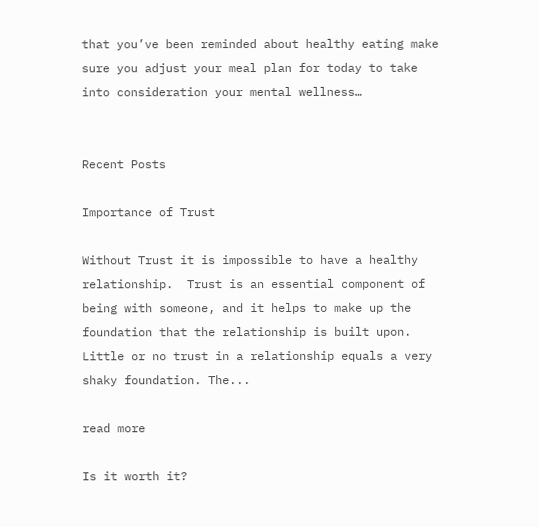that you’ve been reminded about healthy eating make sure you adjust your meal plan for today to take into consideration your mental wellness…


Recent Posts

Importance of Trust

Without Trust it is impossible to have a healthy relationship.  Trust is an essential component of being with someone, and it helps to make up the foundation that the relationship is built upon.  Little or no trust in a relationship equals a very shaky foundation. The...

read more

Is it worth it?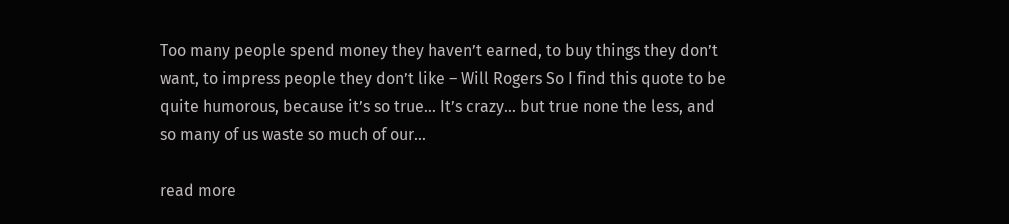Too many people spend money they haven’t earned, to buy things they don’t want, to impress people they don’t like – Will Rogers So I find this quote to be quite humorous, because it’s so true… It’s crazy… but true none the less, and so many of us waste so much of our...

read more